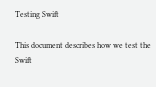Testing Swift

This document describes how we test the Swift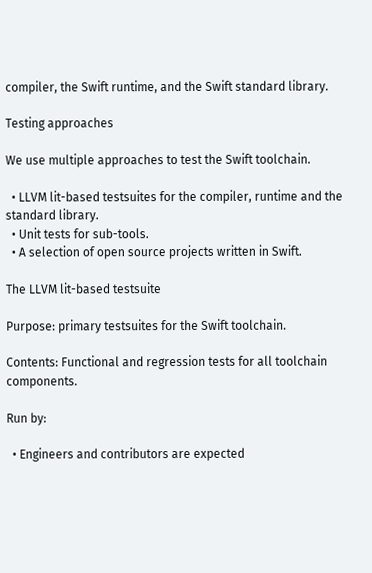compiler, the Swift runtime, and the Swift standard library.

Testing approaches

We use multiple approaches to test the Swift toolchain.

  • LLVM lit-based testsuites for the compiler, runtime and the standard library.
  • Unit tests for sub-tools.
  • A selection of open source projects written in Swift.

The LLVM lit-based testsuite

Purpose: primary testsuites for the Swift toolchain.

Contents: Functional and regression tests for all toolchain components.

Run by:

  • Engineers and contributors are expected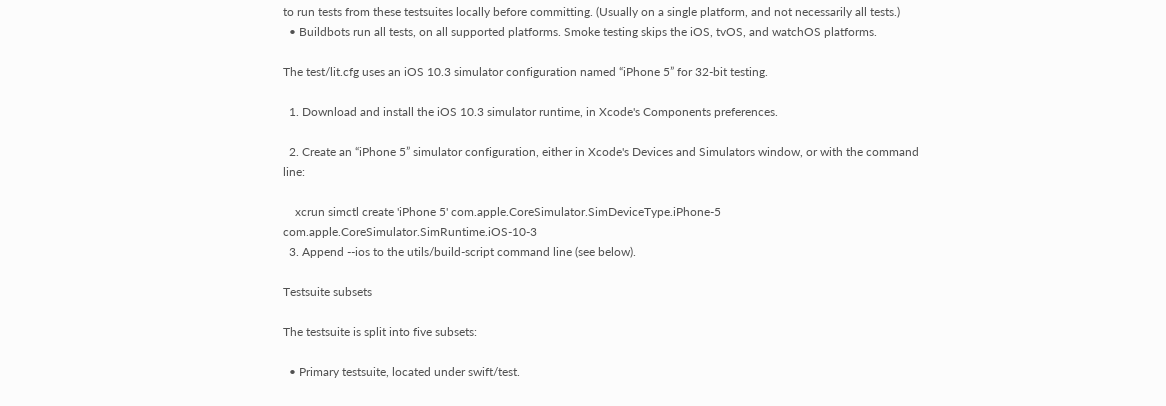to run tests from these testsuites locally before committing. (Usually on a single platform, and not necessarily all tests.)
  • Buildbots run all tests, on all supported platforms. Smoke testing skips the iOS, tvOS, and watchOS platforms.

The test/lit.cfg uses an iOS 10.3 simulator configuration named “iPhone 5” for 32-bit testing.

  1. Download and install the iOS 10.3 simulator runtime, in Xcode's Components preferences.

  2. Create an “iPhone 5” simulator configuration, either in Xcode's Devices and Simulators window, or with the command line:

    xcrun simctl create 'iPhone 5' com.apple.CoreSimulator.SimDeviceType.iPhone-5 com.apple.CoreSimulator.SimRuntime.iOS-10-3
  3. Append --ios to the utils/build-script command line (see below).

Testsuite subsets

The testsuite is split into five subsets:

  • Primary testsuite, located under swift/test.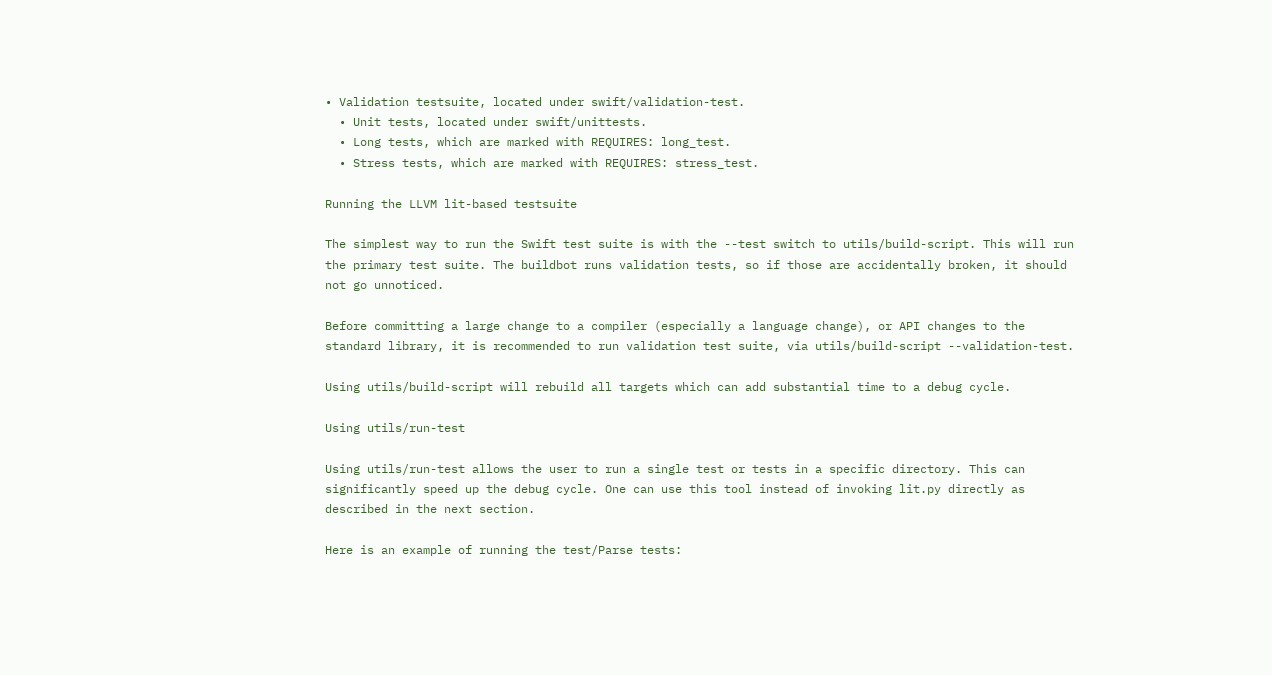• Validation testsuite, located under swift/validation-test.
  • Unit tests, located under swift/unittests.
  • Long tests, which are marked with REQUIRES: long_test.
  • Stress tests, which are marked with REQUIRES: stress_test.

Running the LLVM lit-based testsuite

The simplest way to run the Swift test suite is with the --test switch to utils/build-script. This will run the primary test suite. The buildbot runs validation tests, so if those are accidentally broken, it should not go unnoticed.

Before committing a large change to a compiler (especially a language change), or API changes to the standard library, it is recommended to run validation test suite, via utils/build-script --validation-test.

Using utils/build-script will rebuild all targets which can add substantial time to a debug cycle.

Using utils/run-test

Using utils/run-test allows the user to run a single test or tests in a specific directory. This can significantly speed up the debug cycle. One can use this tool instead of invoking lit.py directly as described in the next section.

Here is an example of running the test/Parse tests: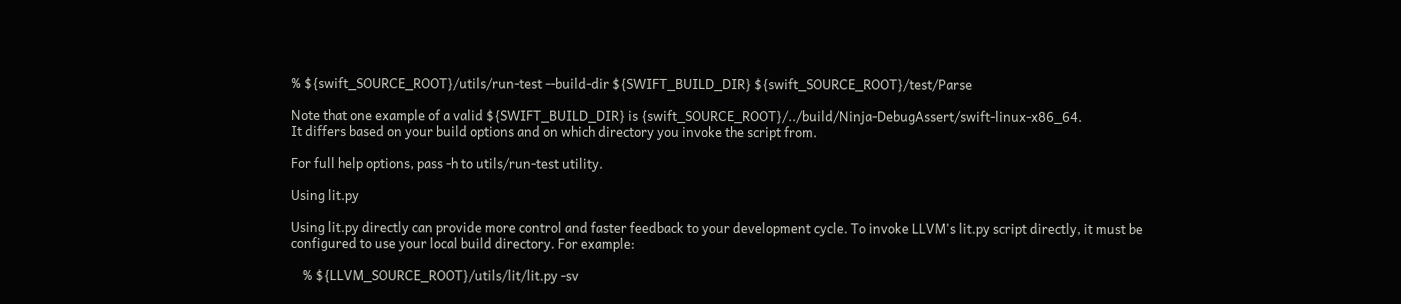% ${swift_SOURCE_ROOT}/utils/run-test --build-dir ${SWIFT_BUILD_DIR} ${swift_SOURCE_ROOT}/test/Parse

Note that one example of a valid ${SWIFT_BUILD_DIR} is {swift_SOURCE_ROOT}/../build/Ninja-DebugAssert/swift-linux-x86_64.
It differs based on your build options and on which directory you invoke the script from.

For full help options, pass -h to utils/run-test utility.

Using lit.py

Using lit.py directly can provide more control and faster feedback to your development cycle. To invoke LLVM's lit.py script directly, it must be configured to use your local build directory. For example:

    % ${LLVM_SOURCE_ROOT}/utils/lit/lit.py -sv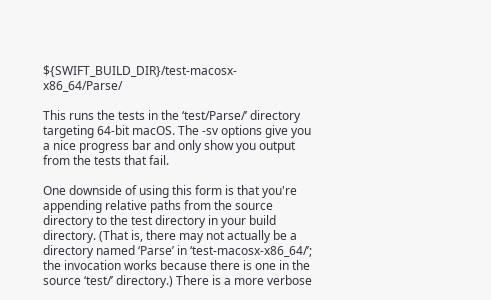${SWIFT_BUILD_DIR}/test-macosx-x86_64/Parse/

This runs the tests in the ‘test/Parse/’ directory targeting 64-bit macOS. The -sv options give you a nice progress bar and only show you output from the tests that fail.

One downside of using this form is that you're appending relative paths from the source directory to the test directory in your build directory. (That is, there may not actually be a directory named ‘Parse’ in ‘test-macosx-x86_64/’; the invocation works because there is one in the source ‘test/’ directory.) There is a more verbose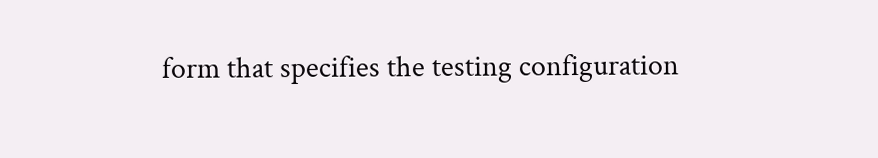form that specifies the testing configuration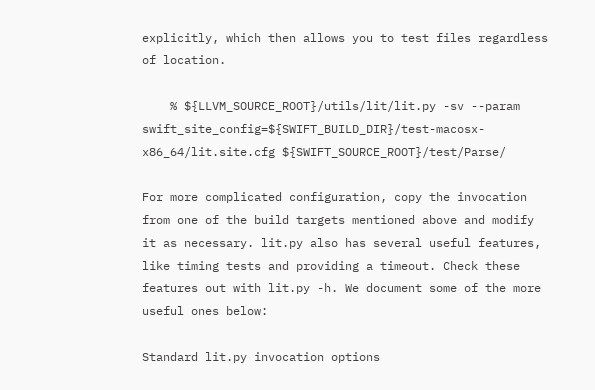explicitly, which then allows you to test files regardless of location.

    % ${LLVM_SOURCE_ROOT}/utils/lit/lit.py -sv --param swift_site_config=${SWIFT_BUILD_DIR}/test-macosx-x86_64/lit.site.cfg ${SWIFT_SOURCE_ROOT}/test/Parse/

For more complicated configuration, copy the invocation from one of the build targets mentioned above and modify it as necessary. lit.py also has several useful features, like timing tests and providing a timeout. Check these features out with lit.py -h. We document some of the more useful ones below:

Standard lit.py invocation options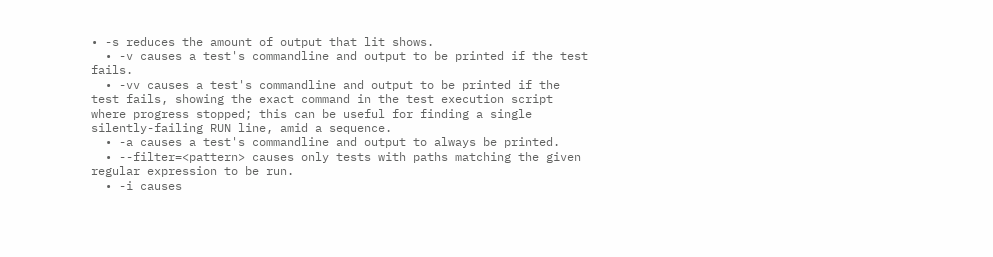• -s reduces the amount of output that lit shows.
  • -v causes a test's commandline and output to be printed if the test fails.
  • -vv causes a test's commandline and output to be printed if the test fails, showing the exact command in the test execution script where progress stopped; this can be useful for finding a single silently-failing RUN line, amid a sequence.
  • -a causes a test's commandline and output to always be printed.
  • --filter=<pattern> causes only tests with paths matching the given regular expression to be run.
  • -i causes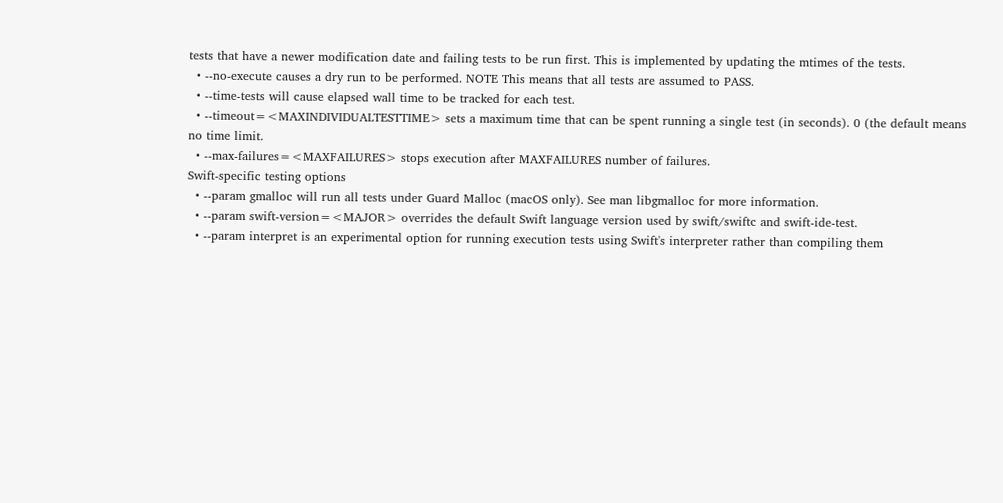tests that have a newer modification date and failing tests to be run first. This is implemented by updating the mtimes of the tests.
  • --no-execute causes a dry run to be performed. NOTE This means that all tests are assumed to PASS.
  • --time-tests will cause elapsed wall time to be tracked for each test.
  • --timeout=<MAXINDIVIDUALTESTTIME> sets a maximum time that can be spent running a single test (in seconds). 0 (the default means no time limit.
  • --max-failures=<MAXFAILURES> stops execution after MAXFAILURES number of failures.
Swift-specific testing options
  • --param gmalloc will run all tests under Guard Malloc (macOS only). See man libgmalloc for more information.
  • --param swift-version=<MAJOR> overrides the default Swift language version used by swift/swiftc and swift-ide-test.
  • --param interpret is an experimental option for running execution tests using Swift's interpreter rather than compiling them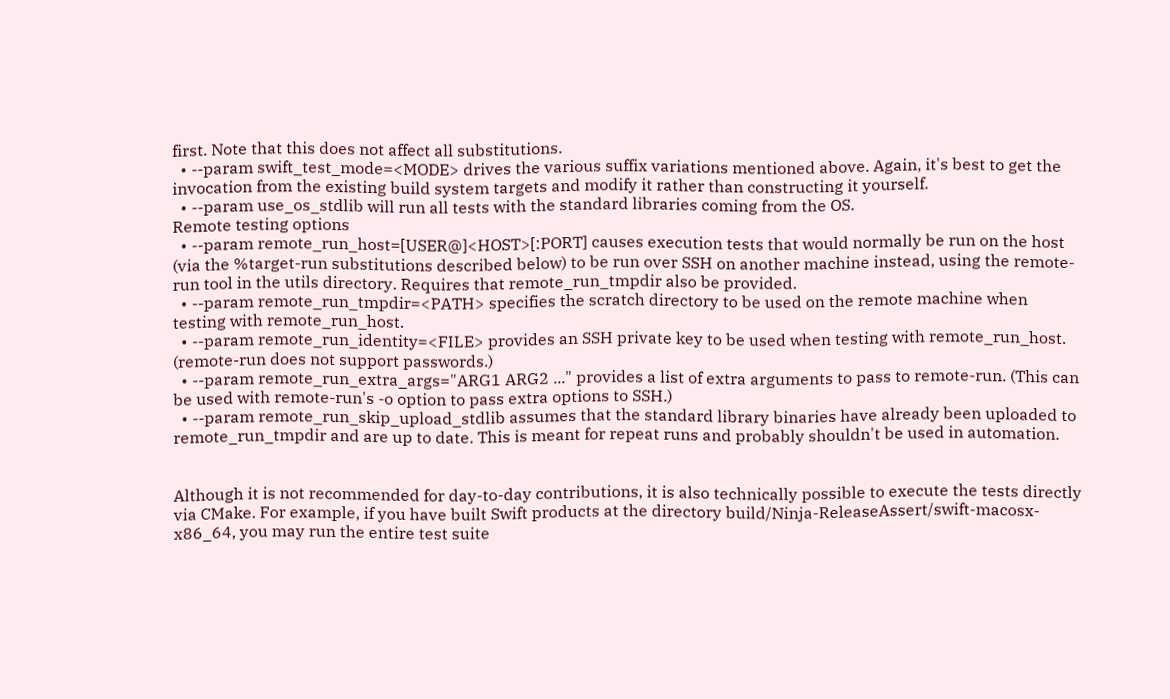first. Note that this does not affect all substitutions.
  • --param swift_test_mode=<MODE> drives the various suffix variations mentioned above. Again, it's best to get the invocation from the existing build system targets and modify it rather than constructing it yourself.
  • --param use_os_stdlib will run all tests with the standard libraries coming from the OS.
Remote testing options
  • --param remote_run_host=[USER@]<HOST>[:PORT] causes execution tests that would normally be run on the host (via the %target-run substitutions described below) to be run over SSH on another machine instead, using the remote-run tool in the utils directory. Requires that remote_run_tmpdir also be provided.
  • --param remote_run_tmpdir=<PATH> specifies the scratch directory to be used on the remote machine when testing with remote_run_host.
  • --param remote_run_identity=<FILE> provides an SSH private key to be used when testing with remote_run_host. (remote-run does not support passwords.)
  • --param remote_run_extra_args="ARG1 ARG2 ..." provides a list of extra arguments to pass to remote-run. (This can be used with remote-run's -o option to pass extra options to SSH.)
  • --param remote_run_skip_upload_stdlib assumes that the standard library binaries have already been uploaded to remote_run_tmpdir and are up to date. This is meant for repeat runs and probably shouldn't be used in automation.


Although it is not recommended for day-to-day contributions, it is also technically possible to execute the tests directly via CMake. For example, if you have built Swift products at the directory build/Ninja-ReleaseAssert/swift-macosx-x86_64, you may run the entire test suite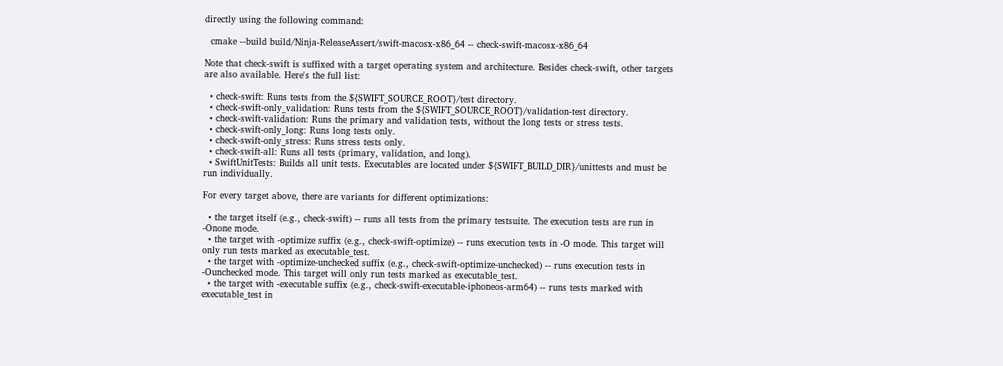directly using the following command:

  cmake --build build/Ninja-ReleaseAssert/swift-macosx-x86_64 -- check-swift-macosx-x86_64

Note that check-swift is suffixed with a target operating system and architecture. Besides check-swift, other targets are also available. Here's the full list:

  • check-swift: Runs tests from the ${SWIFT_SOURCE_ROOT}/test directory.
  • check-swift-only_validation: Runs tests from the ${SWIFT_SOURCE_ROOT}/validation-test directory.
  • check-swift-validation: Runs the primary and validation tests, without the long tests or stress tests.
  • check-swift-only_long: Runs long tests only.
  • check-swift-only_stress: Runs stress tests only.
  • check-swift-all: Runs all tests (primary, validation, and long).
  • SwiftUnitTests: Builds all unit tests. Executables are located under ${SWIFT_BUILD_DIR}/unittests and must be run individually.

For every target above, there are variants for different optimizations:

  • the target itself (e.g., check-swift) -- runs all tests from the primary testsuite. The execution tests are run in -Onone mode.
  • the target with -optimize suffix (e.g., check-swift-optimize) -- runs execution tests in -O mode. This target will only run tests marked as executable_test.
  • the target with -optimize-unchecked suffix (e.g., check-swift-optimize-unchecked) -- runs execution tests in -Ounchecked mode. This target will only run tests marked as executable_test.
  • the target with -executable suffix (e.g., check-swift-executable-iphoneos-arm64) -- runs tests marked with executable_test in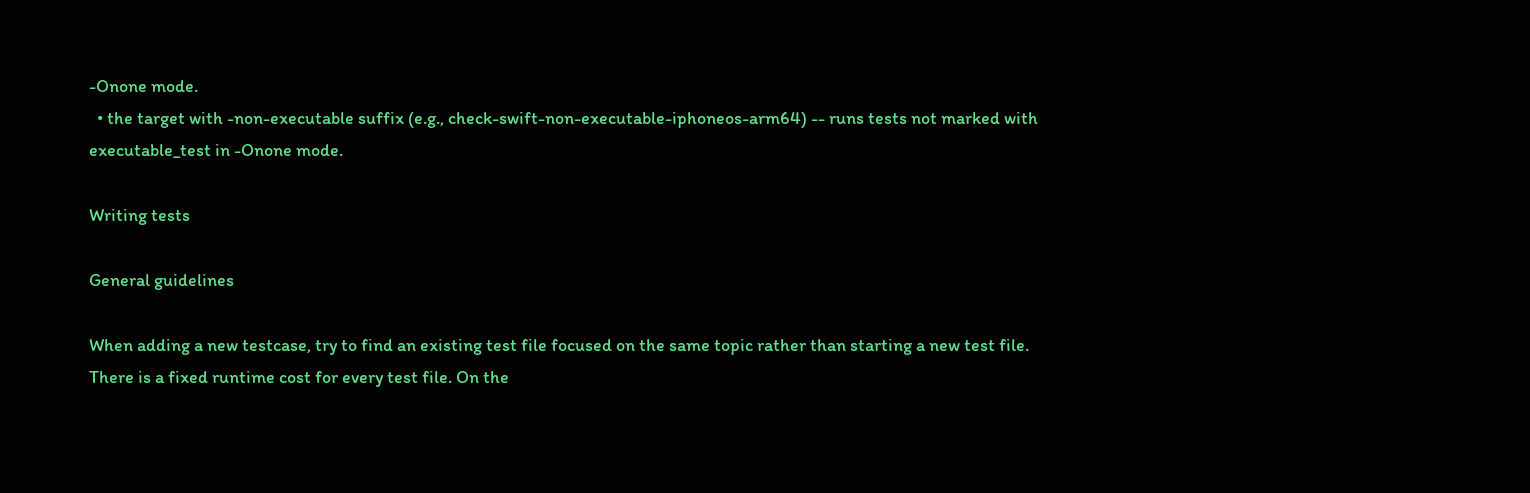-Onone mode.
  • the target with -non-executable suffix (e.g., check-swift-non-executable-iphoneos-arm64) -- runs tests not marked with executable_test in -Onone mode.

Writing tests

General guidelines

When adding a new testcase, try to find an existing test file focused on the same topic rather than starting a new test file. There is a fixed runtime cost for every test file. On the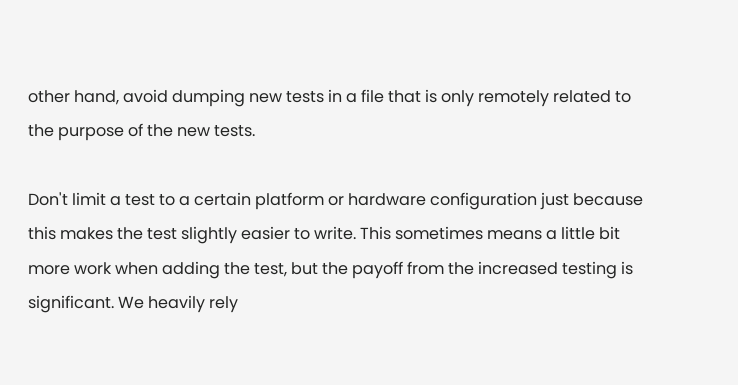other hand, avoid dumping new tests in a file that is only remotely related to the purpose of the new tests.

Don't limit a test to a certain platform or hardware configuration just because this makes the test slightly easier to write. This sometimes means a little bit more work when adding the test, but the payoff from the increased testing is significant. We heavily rely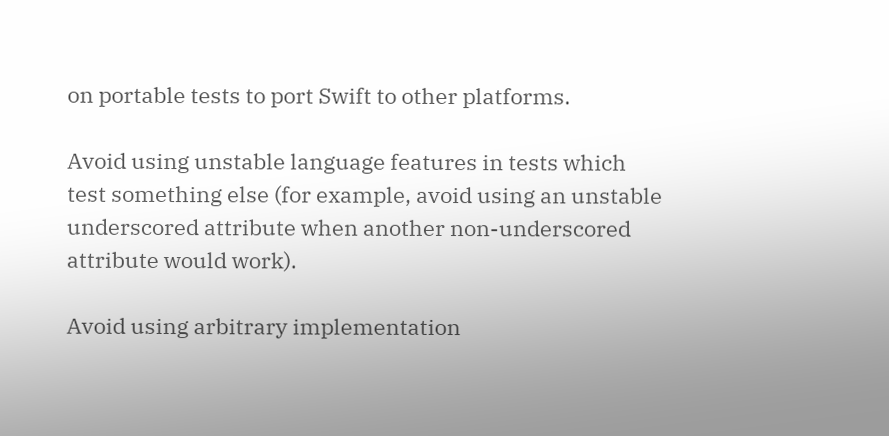on portable tests to port Swift to other platforms.

Avoid using unstable language features in tests which test something else (for example, avoid using an unstable underscored attribute when another non-underscored attribute would work).

Avoid using arbitrary implementation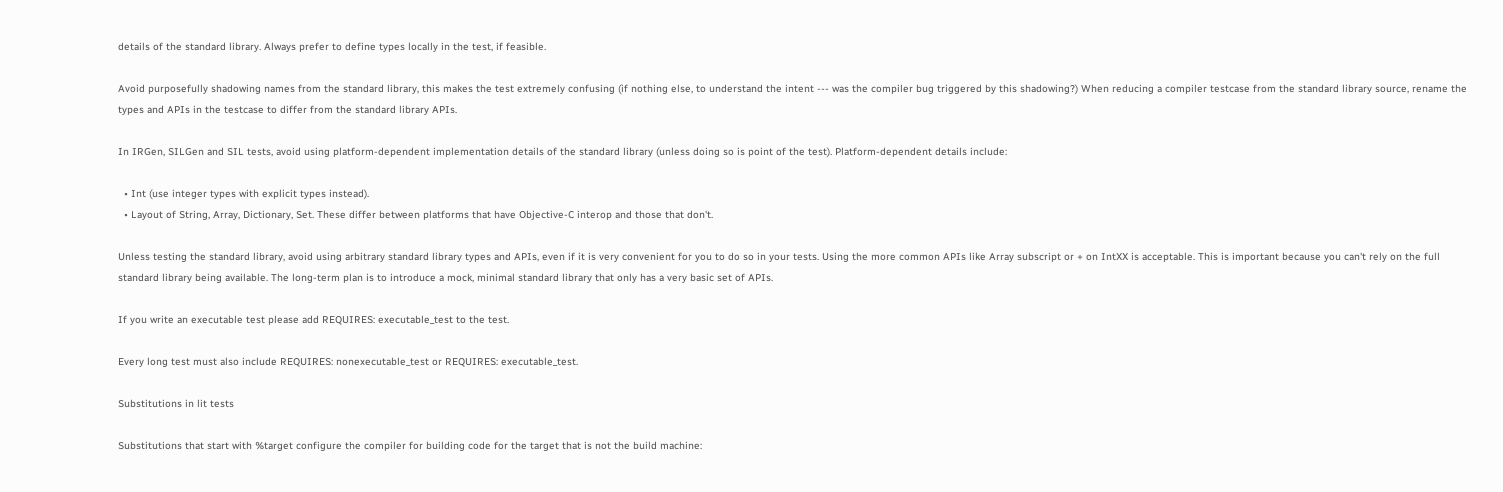details of the standard library. Always prefer to define types locally in the test, if feasible.

Avoid purposefully shadowing names from the standard library, this makes the test extremely confusing (if nothing else, to understand the intent --- was the compiler bug triggered by this shadowing?) When reducing a compiler testcase from the standard library source, rename the types and APIs in the testcase to differ from the standard library APIs.

In IRGen, SILGen and SIL tests, avoid using platform-dependent implementation details of the standard library (unless doing so is point of the test). Platform-dependent details include:

  • Int (use integer types with explicit types instead).
  • Layout of String, Array, Dictionary, Set. These differ between platforms that have Objective-C interop and those that don't.

Unless testing the standard library, avoid using arbitrary standard library types and APIs, even if it is very convenient for you to do so in your tests. Using the more common APIs like Array subscript or + on IntXX is acceptable. This is important because you can't rely on the full standard library being available. The long-term plan is to introduce a mock, minimal standard library that only has a very basic set of APIs.

If you write an executable test please add REQUIRES: executable_test to the test.

Every long test must also include REQUIRES: nonexecutable_test or REQUIRES: executable_test.

Substitutions in lit tests

Substitutions that start with %target configure the compiler for building code for the target that is not the build machine: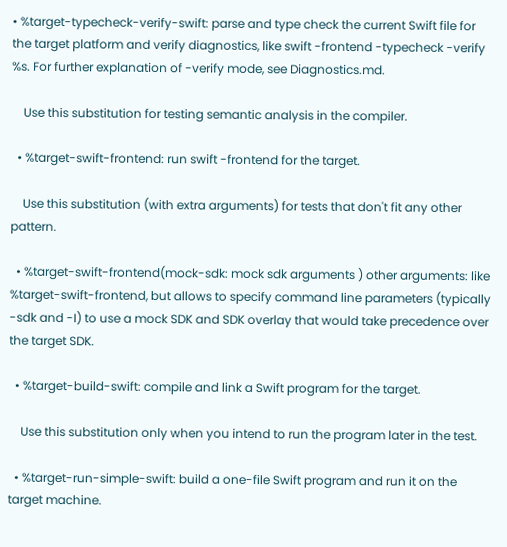• %target-typecheck-verify-swift: parse and type check the current Swift file for the target platform and verify diagnostics, like swift -frontend -typecheck -verify %s. For further explanation of -verify mode, see Diagnostics.md.

    Use this substitution for testing semantic analysis in the compiler.

  • %target-swift-frontend: run swift -frontend for the target.

    Use this substitution (with extra arguments) for tests that don't fit any other pattern.

  • %target-swift-frontend(mock-sdk: mock sdk arguments ) other arguments: like %target-swift-frontend, but allows to specify command line parameters (typically -sdk and -I) to use a mock SDK and SDK overlay that would take precedence over the target SDK.

  • %target-build-swift: compile and link a Swift program for the target.

    Use this substitution only when you intend to run the program later in the test.

  • %target-run-simple-swift: build a one-file Swift program and run it on the target machine.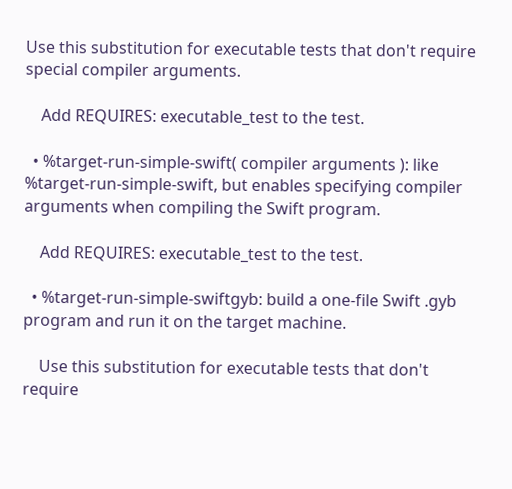Use this substitution for executable tests that don't require special compiler arguments.

    Add REQUIRES: executable_test to the test.

  • %target-run-simple-swift( compiler arguments ): like %target-run-simple-swift, but enables specifying compiler arguments when compiling the Swift program.

    Add REQUIRES: executable_test to the test.

  • %target-run-simple-swiftgyb: build a one-file Swift .gyb program and run it on the target machine.

    Use this substitution for executable tests that don't require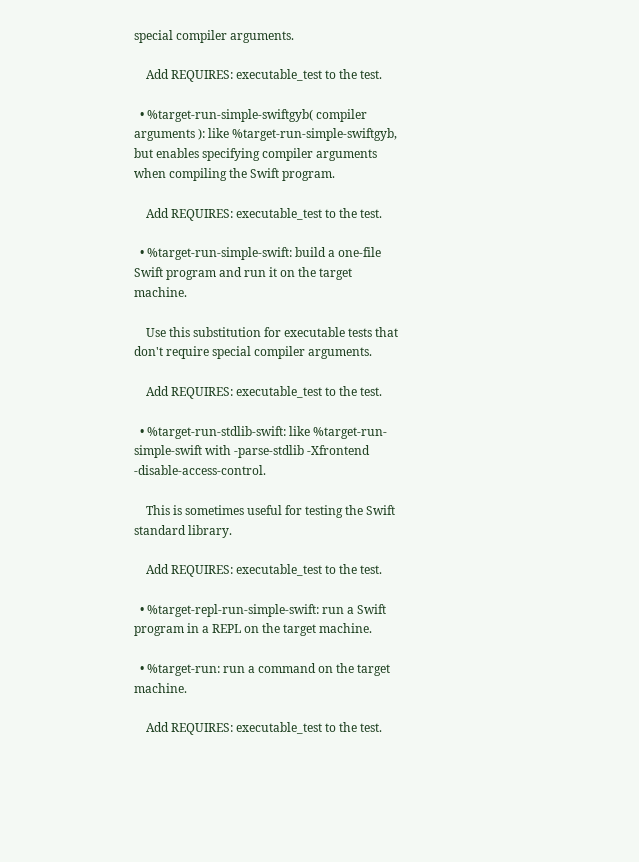special compiler arguments.

    Add REQUIRES: executable_test to the test.

  • %target-run-simple-swiftgyb( compiler arguments ): like %target-run-simple-swiftgyb, but enables specifying compiler arguments when compiling the Swift program.

    Add REQUIRES: executable_test to the test.

  • %target-run-simple-swift: build a one-file Swift program and run it on the target machine.

    Use this substitution for executable tests that don't require special compiler arguments.

    Add REQUIRES: executable_test to the test.

  • %target-run-stdlib-swift: like %target-run-simple-swift with -parse-stdlib -Xfrontend -disable-access-control.

    This is sometimes useful for testing the Swift standard library.

    Add REQUIRES: executable_test to the test.

  • %target-repl-run-simple-swift: run a Swift program in a REPL on the target machine.

  • %target-run: run a command on the target machine.

    Add REQUIRES: executable_test to the test.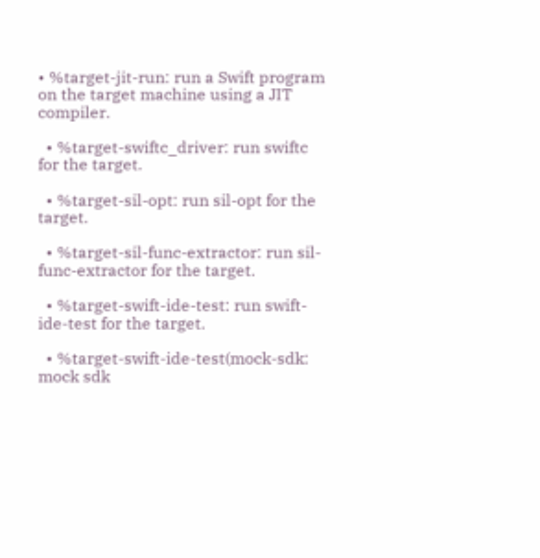• %target-jit-run: run a Swift program on the target machine using a JIT compiler.

  • %target-swiftc_driver: run swiftc for the target.

  • %target-sil-opt: run sil-opt for the target.

  • %target-sil-func-extractor: run sil-func-extractor for the target.

  • %target-swift-ide-test: run swift-ide-test for the target.

  • %target-swift-ide-test(mock-sdk: mock sdk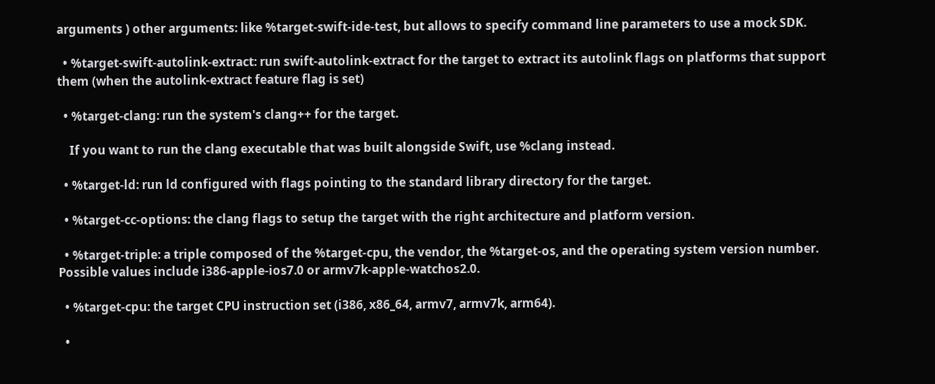arguments ) other arguments: like %target-swift-ide-test, but allows to specify command line parameters to use a mock SDK.

  • %target-swift-autolink-extract: run swift-autolink-extract for the target to extract its autolink flags on platforms that support them (when the autolink-extract feature flag is set)

  • %target-clang: run the system's clang++ for the target.

    If you want to run the clang executable that was built alongside Swift, use %clang instead.

  • %target-ld: run ld configured with flags pointing to the standard library directory for the target.

  • %target-cc-options: the clang flags to setup the target with the right architecture and platform version.

  • %target-triple: a triple composed of the %target-cpu, the vendor, the %target-os, and the operating system version number. Possible values include i386-apple-ios7.0 or armv7k-apple-watchos2.0.

  • %target-cpu: the target CPU instruction set (i386, x86_64, armv7, armv7k, arm64).

  •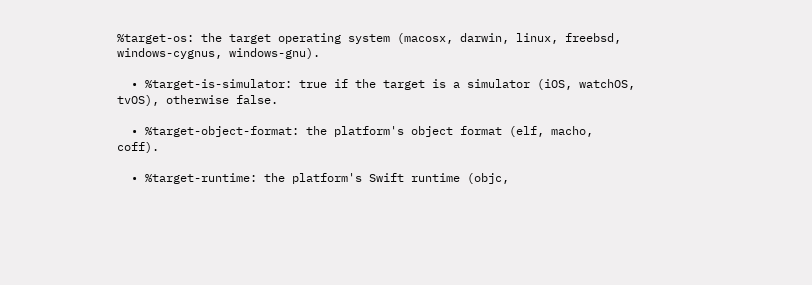%target-os: the target operating system (macosx, darwin, linux, freebsd, windows-cygnus, windows-gnu).

  • %target-is-simulator: true if the target is a simulator (iOS, watchOS, tvOS), otherwise false.

  • %target-object-format: the platform's object format (elf, macho, coff).

  • %target-runtime: the platform's Swift runtime (objc,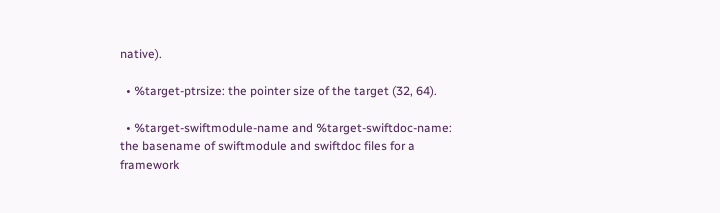native).

  • %target-ptrsize: the pointer size of the target (32, 64).

  • %target-swiftmodule-name and %target-swiftdoc-name: the basename of swiftmodule and swiftdoc files for a framework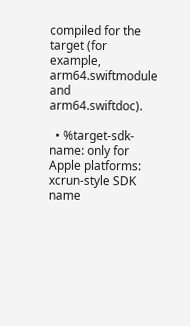compiled for the target (for example, arm64.swiftmodule and arm64.swiftdoc).

  • %target-sdk-name: only for Apple platforms: xcrun-style SDK name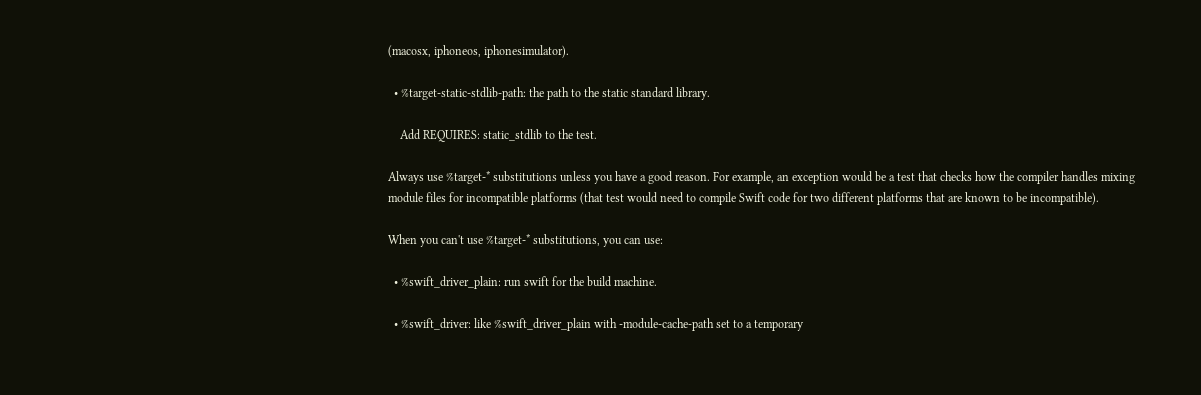(macosx, iphoneos, iphonesimulator).

  • %target-static-stdlib-path: the path to the static standard library.

    Add REQUIRES: static_stdlib to the test.

Always use %target-* substitutions unless you have a good reason. For example, an exception would be a test that checks how the compiler handles mixing module files for incompatible platforms (that test would need to compile Swift code for two different platforms that are known to be incompatible).

When you can't use %target-* substitutions, you can use:

  • %swift_driver_plain: run swift for the build machine.

  • %swift_driver: like %swift_driver_plain with -module-cache-path set to a temporary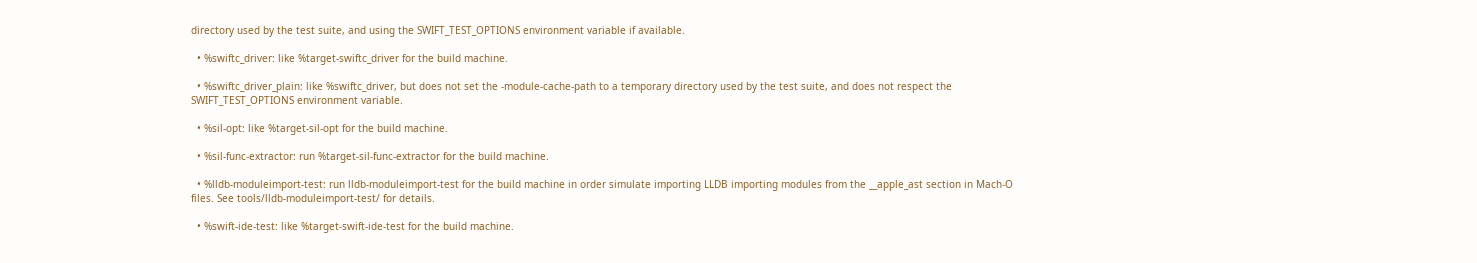directory used by the test suite, and using the SWIFT_TEST_OPTIONS environment variable if available.

  • %swiftc_driver: like %target-swiftc_driver for the build machine.

  • %swiftc_driver_plain: like %swiftc_driver, but does not set the -module-cache-path to a temporary directory used by the test suite, and does not respect the SWIFT_TEST_OPTIONS environment variable.

  • %sil-opt: like %target-sil-opt for the build machine.

  • %sil-func-extractor: run %target-sil-func-extractor for the build machine.

  • %lldb-moduleimport-test: run lldb-moduleimport-test for the build machine in order simulate importing LLDB importing modules from the __apple_ast section in Mach-O files. See tools/lldb-moduleimport-test/ for details.

  • %swift-ide-test: like %target-swift-ide-test for the build machine.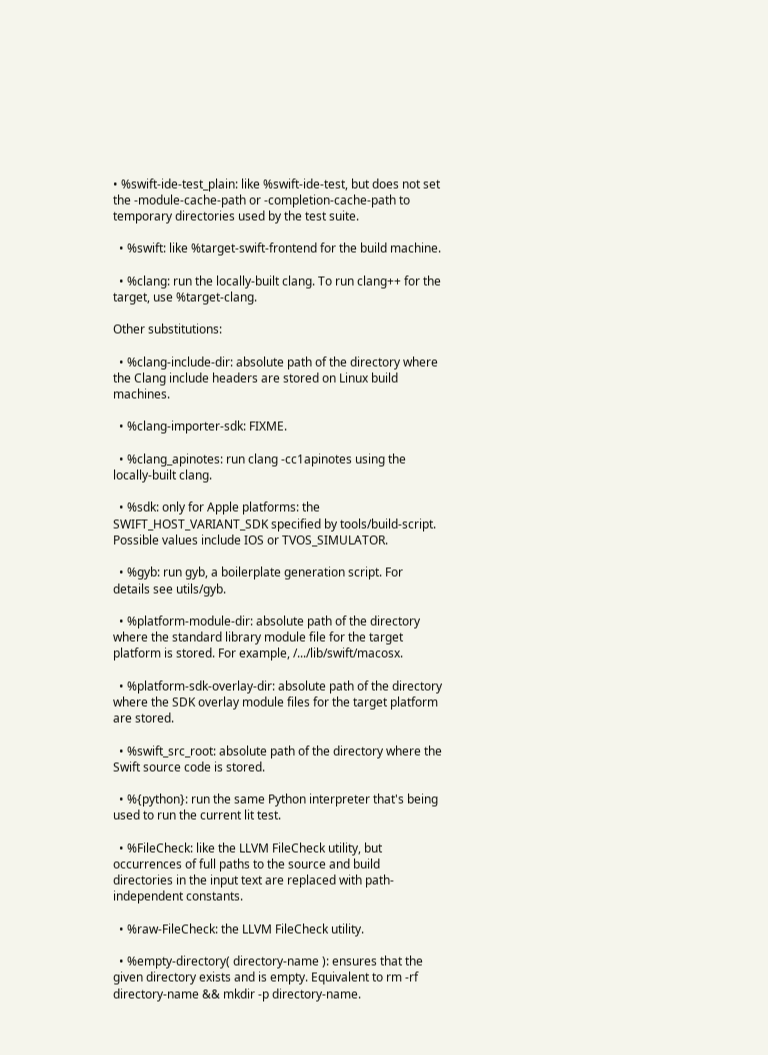• %swift-ide-test_plain: like %swift-ide-test, but does not set the -module-cache-path or -completion-cache-path to temporary directories used by the test suite.

  • %swift: like %target-swift-frontend for the build machine.

  • %clang: run the locally-built clang. To run clang++ for the target, use %target-clang.

Other substitutions:

  • %clang-include-dir: absolute path of the directory where the Clang include headers are stored on Linux build machines.

  • %clang-importer-sdk: FIXME.

  • %clang_apinotes: run clang -cc1apinotes using the locally-built clang.

  • %sdk: only for Apple platforms: the SWIFT_HOST_VARIANT_SDK specified by tools/build-script. Possible values include IOS or TVOS_SIMULATOR.

  • %gyb: run gyb, a boilerplate generation script. For details see utils/gyb.

  • %platform-module-dir: absolute path of the directory where the standard library module file for the target platform is stored. For example, /.../lib/swift/macosx.

  • %platform-sdk-overlay-dir: absolute path of the directory where the SDK overlay module files for the target platform are stored.

  • %swift_src_root: absolute path of the directory where the Swift source code is stored.

  • %{python}: run the same Python interpreter that's being used to run the current lit test.

  • %FileCheck: like the LLVM FileCheck utility, but occurrences of full paths to the source and build directories in the input text are replaced with path-independent constants.

  • %raw-FileCheck: the LLVM FileCheck utility.

  • %empty-directory( directory-name ): ensures that the given directory exists and is empty. Equivalent to rm -rf directory-name && mkdir -p directory-name.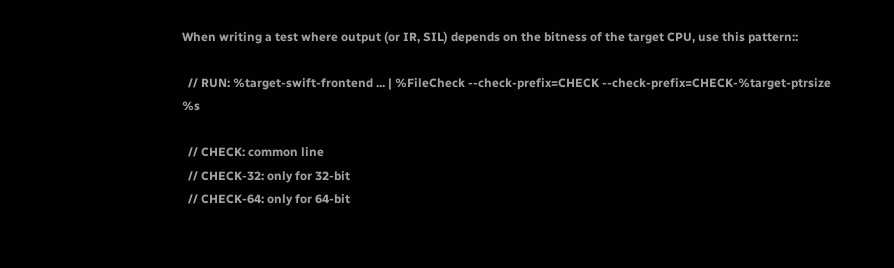When writing a test where output (or IR, SIL) depends on the bitness of the target CPU, use this pattern::

  // RUN: %target-swift-frontend ... | %FileCheck --check-prefix=CHECK --check-prefix=CHECK-%target-ptrsize %s

  // CHECK: common line
  // CHECK-32: only for 32-bit
  // CHECK-64: only for 64-bit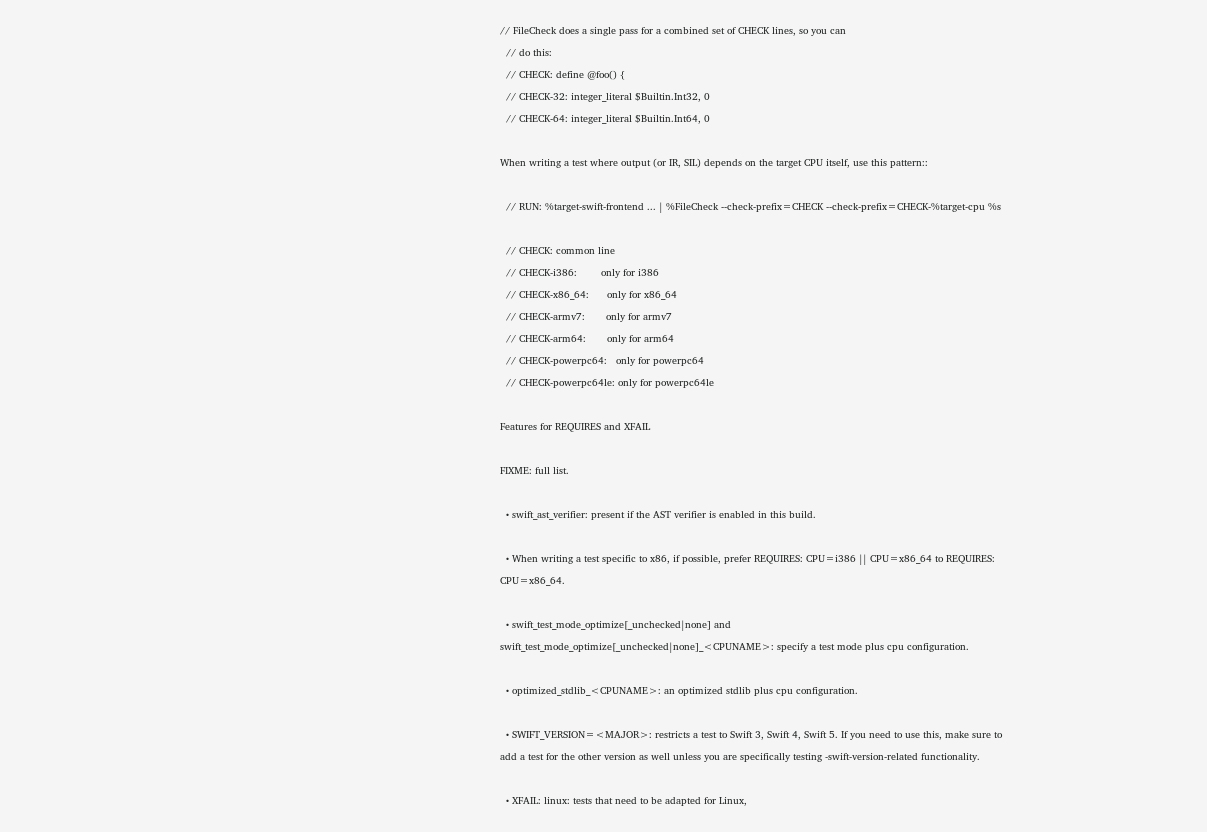// FileCheck does a single pass for a combined set of CHECK lines, so you can
  // do this:
  // CHECK: define @foo() {
  // CHECK-32: integer_literal $Builtin.Int32, 0
  // CHECK-64: integer_literal $Builtin.Int64, 0

When writing a test where output (or IR, SIL) depends on the target CPU itself, use this pattern::

  // RUN: %target-swift-frontend ... | %FileCheck --check-prefix=CHECK --check-prefix=CHECK-%target-cpu %s

  // CHECK: common line
  // CHECK-i386:        only for i386
  // CHECK-x86_64:      only for x86_64
  // CHECK-armv7:       only for armv7
  // CHECK-arm64:       only for arm64
  // CHECK-powerpc64:   only for powerpc64
  // CHECK-powerpc64le: only for powerpc64le

Features for REQUIRES and XFAIL

FIXME: full list.

  • swift_ast_verifier: present if the AST verifier is enabled in this build.

  • When writing a test specific to x86, if possible, prefer REQUIRES: CPU=i386 || CPU=x86_64 to REQUIRES: CPU=x86_64.

  • swift_test_mode_optimize[_unchecked|none] and swift_test_mode_optimize[_unchecked|none]_<CPUNAME>: specify a test mode plus cpu configuration.

  • optimized_stdlib_<CPUNAME>: an optimized stdlib plus cpu configuration.

  • SWIFT_VERSION=<MAJOR>: restricts a test to Swift 3, Swift 4, Swift 5. If you need to use this, make sure to add a test for the other version as well unless you are specifically testing -swift-version-related functionality.

  • XFAIL: linux: tests that need to be adapted for Linux,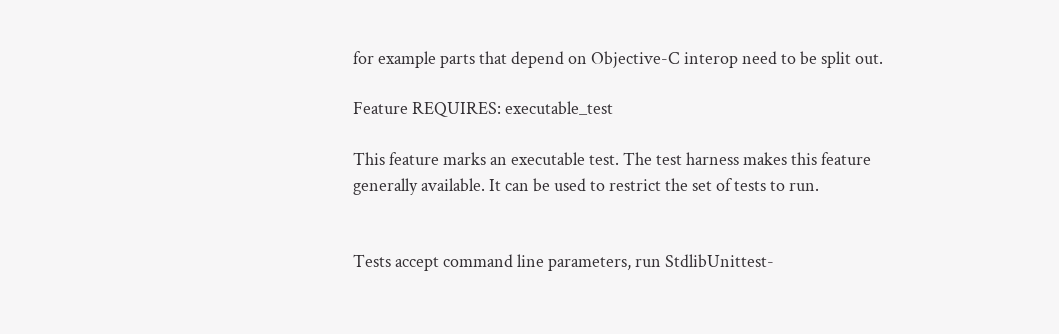for example parts that depend on Objective-C interop need to be split out.

Feature REQUIRES: executable_test

This feature marks an executable test. The test harness makes this feature generally available. It can be used to restrict the set of tests to run.


Tests accept command line parameters, run StdlibUnittest-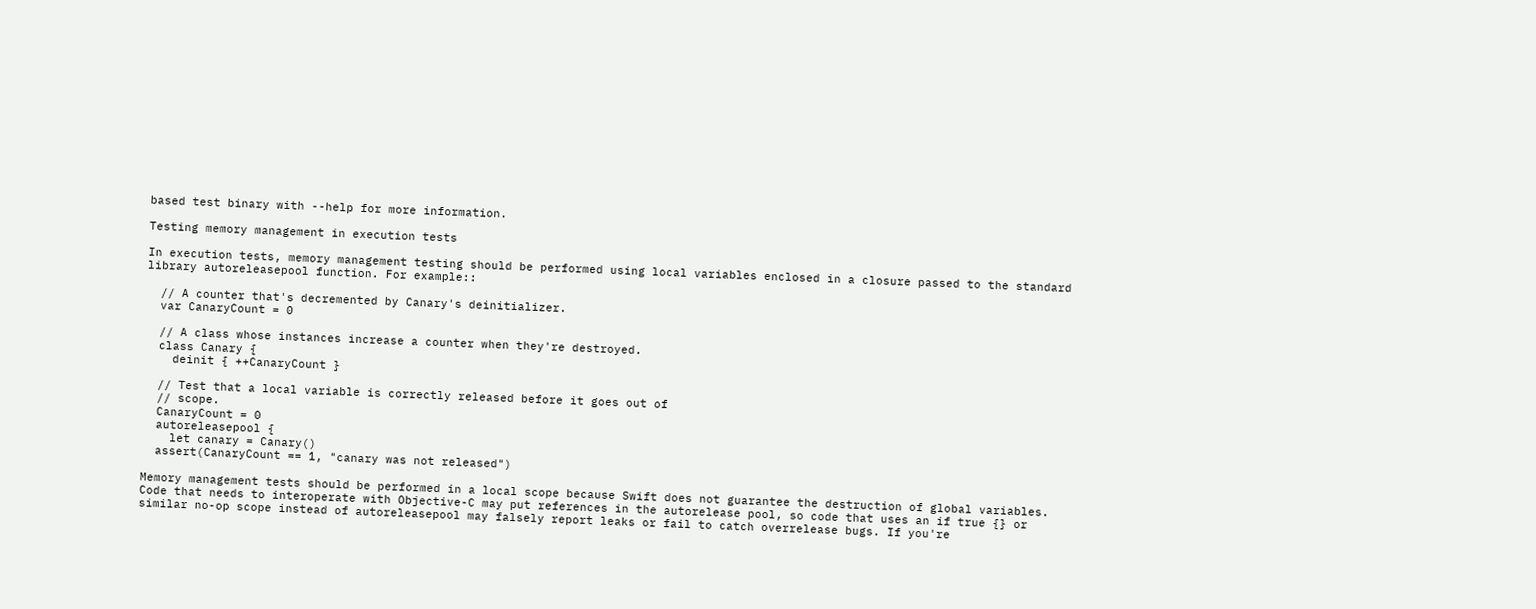based test binary with --help for more information.

Testing memory management in execution tests

In execution tests, memory management testing should be performed using local variables enclosed in a closure passed to the standard library autoreleasepool function. For example::

  // A counter that's decremented by Canary's deinitializer.
  var CanaryCount = 0

  // A class whose instances increase a counter when they're destroyed.
  class Canary {
    deinit { ++CanaryCount }

  // Test that a local variable is correctly released before it goes out of
  // scope.
  CanaryCount = 0
  autoreleasepool {
    let canary = Canary()
  assert(CanaryCount == 1, "canary was not released")

Memory management tests should be performed in a local scope because Swift does not guarantee the destruction of global variables. Code that needs to interoperate with Objective-C may put references in the autorelease pool, so code that uses an if true {} or similar no-op scope instead of autoreleasepool may falsely report leaks or fail to catch overrelease bugs. If you're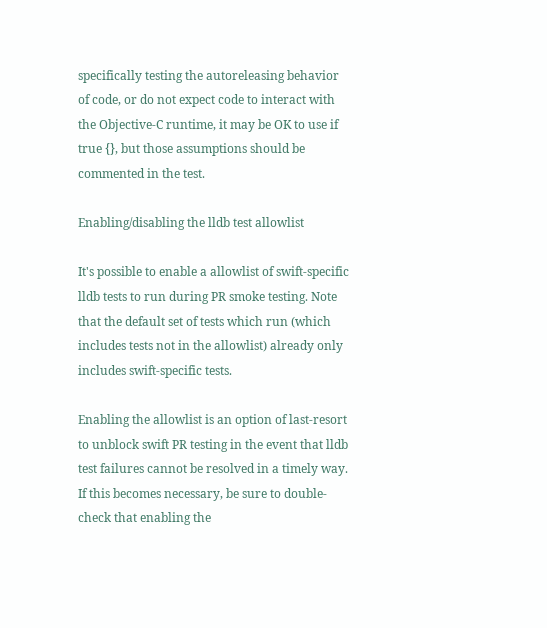specifically testing the autoreleasing behavior of code, or do not expect code to interact with the Objective-C runtime, it may be OK to use if true {}, but those assumptions should be commented in the test.

Enabling/disabling the lldb test allowlist

It's possible to enable a allowlist of swift-specific lldb tests to run during PR smoke testing. Note that the default set of tests which run (which includes tests not in the allowlist) already only includes swift-specific tests.

Enabling the allowlist is an option of last-resort to unblock swift PR testing in the event that lldb test failures cannot be resolved in a timely way. If this becomes necessary, be sure to double-check that enabling the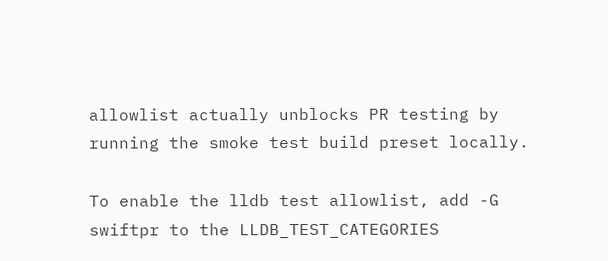allowlist actually unblocks PR testing by running the smoke test build preset locally.

To enable the lldb test allowlist, add -G swiftpr to the LLDB_TEST_CATEGORIES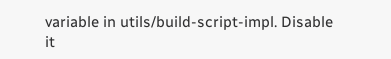variable in utils/build-script-impl. Disable it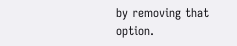by removing that option.